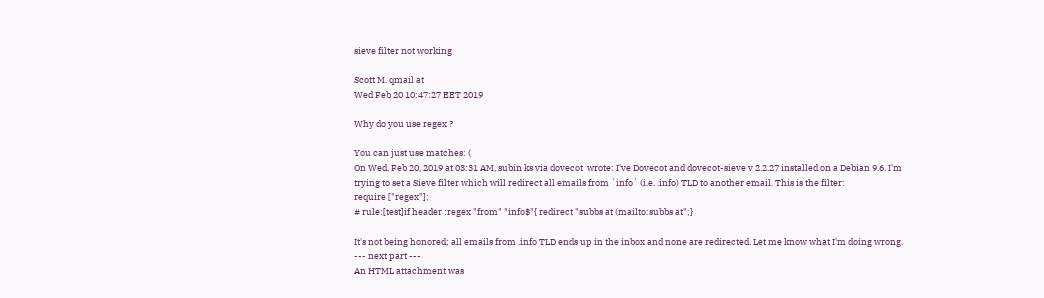sieve filter not working

Scott M. qmail at
Wed Feb 20 10:47:27 EET 2019

Why do you use regex ?

You can just use matches: (
On Wed, Feb 20, 2019 at 03:31 AM, subin ks via dovecot  wrote: I've Dovecot and dovecot-sieve v 2.2.27 installed on a Debian 9.6. I'm trying to set a Sieve filter which will redirect all emails from `info` (i.e. .info) TLD to another email. This is the filter:
require ["regex"];
# rule:[test]if header :regex "from" "info$"{ redirect "subbs at (mailto:subbs at";}

It's not being honored; all emails from .info TLD ends up in the inbox and none are redirected. Let me know what I'm doing wrong.
--- next part ---
An HTML attachment was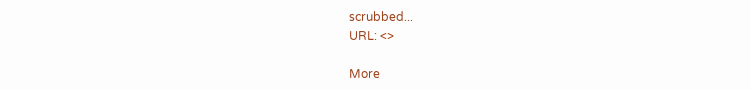scrubbed...
URL: <>

More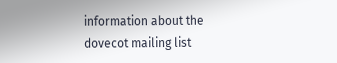information about the dovecot mailing list